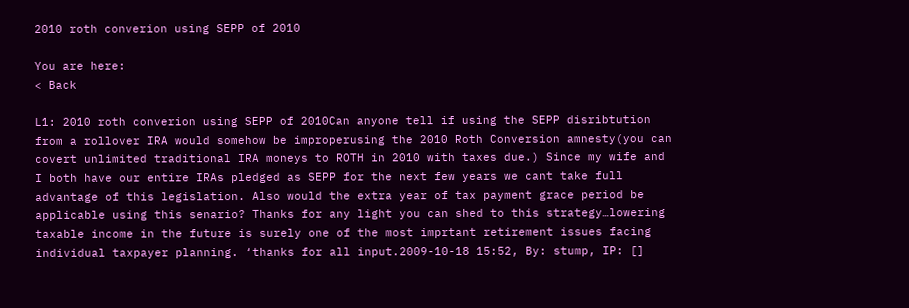2010 roth converion using SEPP of 2010

You are here:
< Back

L1: 2010 roth converion using SEPP of 2010Can anyone tell if using the SEPP disribtution from a rollover IRA would somehow be improperusing the 2010 Roth Conversion amnesty(you can covert unlimited traditional IRA moneys to ROTH in 2010 with taxes due.) Since my wife and I both have our entire IRAs pledged as SEPP for the next few years we cant take full advantage of this legislation. Also would the extra year of tax payment grace period be applicable using this senario? Thanks for any light you can shed to this strategy…lowering taxable income in the future is surely one of the most imprtant retirement issues facing individual taxpayer planning. ‘thanks for all input.2009-10-18 15:52, By: stump, IP: []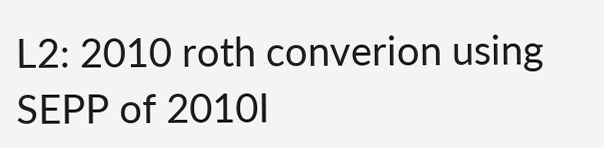L2: 2010 roth converion using SEPP of 2010I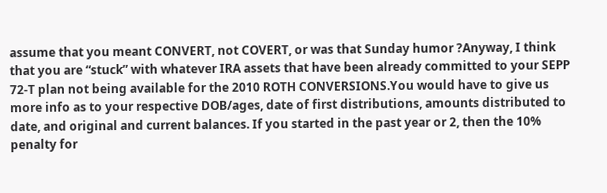assume that you meant CONVERT, not COVERT, or was that Sunday humor ?Anyway, I think that you are “stuck” with whatever IRA assets that have been already committed to your SEPP 72-T plan not being available for the 2010 ROTH CONVERSIONS.You would have to give us more info as to your respective DOB/ages, date of first distributions, amounts distributed to date, and original and current balances. If you started in the past year or 2, then the 10% penalty for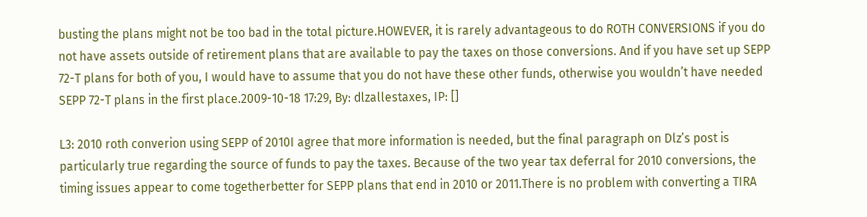busting the plans might not be too bad in the total picture.HOWEVER, it is rarely advantageous to do ROTH CONVERSIONS if you do not have assets outside of retirement plans that are available to pay the taxes on those conversions. And if you have set up SEPP 72-T plans for both of you, I would have to assume that you do not have these other funds, otherwise you wouldn’t have needed SEPP 72-T plans in the first place.2009-10-18 17:29, By: dlzallestaxes, IP: []

L3: 2010 roth converion using SEPP of 2010I agree that more information is needed, but the final paragraph on Dlz’s post is particularly true regarding the source of funds to pay the taxes. Because of the two year tax deferral for 2010 conversions, the timing issues appear to come togetherbetter for SEPP plans that end in 2010 or 2011.There is no problem with converting a TIRA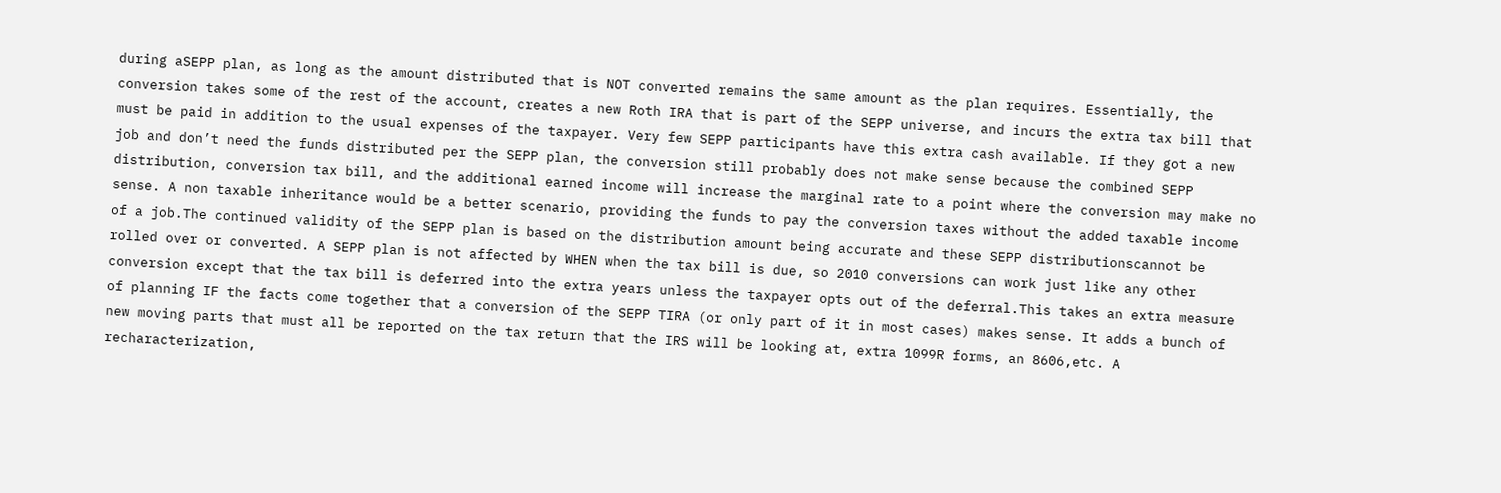during aSEPP plan, as long as the amount distributed that is NOT converted remains the same amount as the plan requires. Essentially, the conversion takes some of the rest of the account, creates a new Roth IRA that is part of the SEPP universe, and incurs the extra tax bill that must be paid in addition to the usual expenses of the taxpayer. Very few SEPP participants have this extra cash available. If they got a new job and don’t need the funds distributed per the SEPP plan, the conversion still probably does not make sense because the combined SEPP distribution, conversion tax bill, and the additional earned income will increase the marginal rate to a point where the conversion may make no sense. A non taxable inheritance would be a better scenario, providing the funds to pay the conversion taxes without the added taxable income of a job.The continued validity of the SEPP plan is based on the distribution amount being accurate and these SEPP distributionscannot be rolled over or converted. A SEPP plan is not affected by WHEN when the tax bill is due, so 2010 conversions can work just like any other conversion except that the tax bill is deferred into the extra years unless the taxpayer opts out of the deferral.This takes an extra measure of planning IF the facts come together that a conversion of the SEPP TIRA (or only part of it in most cases) makes sense. It adds a bunch of new moving parts that must all be reported on the tax return that the IRS will be looking at, extra 1099R forms, an 8606,etc. A recharacterization,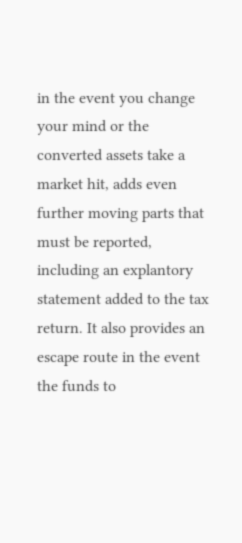in the event you change your mind or the converted assets take a market hit, adds even further moving parts that must be reported, including an explantory statement added to the tax return. It also provides an escape route in the event the funds to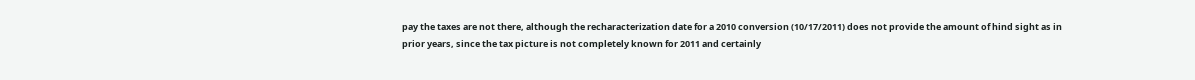pay the taxes are not there, although the recharacterization date for a 2010 conversion (10/17/2011) does not provide the amount of hind sight as in prior years, since the tax picture is not completely known for 2011 and certainly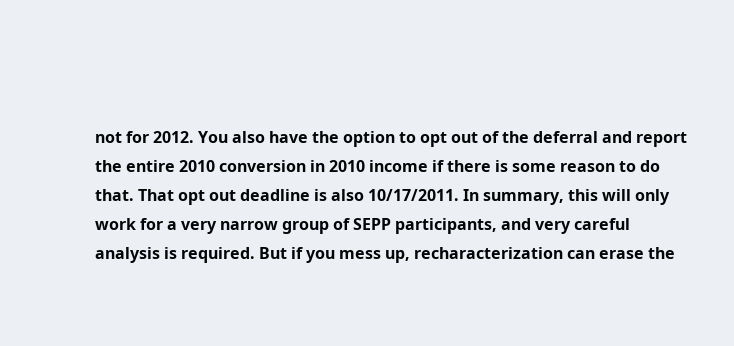not for 2012. You also have the option to opt out of the deferral and report the entire 2010 conversion in 2010 income if there is some reason to do that. That opt out deadline is also 10/17/2011. In summary, this will only work for a very narrow group of SEPP participants, and very careful analysis is required. But if you mess up, recharacterization can erase the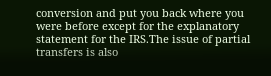conversion and put you back where you were before except for the explanatory statement for the IRS.The issue of partial transfers is also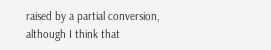raised by a partial conversion, although I think that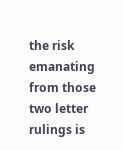the risk emanating from those two letter rulings is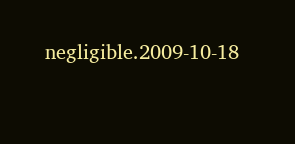negligible.2009-10-18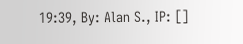19:39, By: Alan S., IP: []